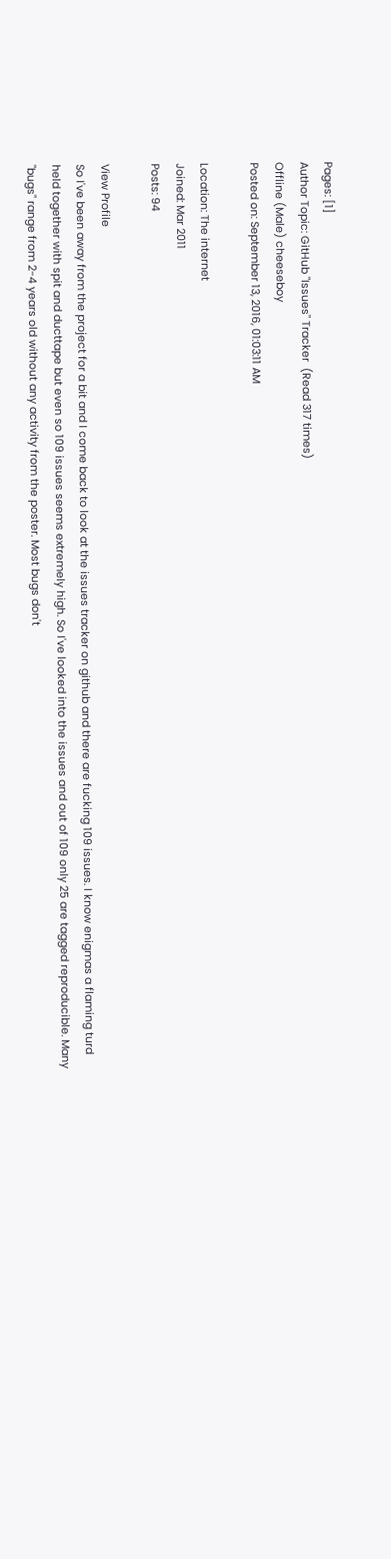Pages: [1]
Author Topic: GitHub "Issues" Tracker  (Read 317 times)
Offline (Male) cheeseboy
Posted on: September 13, 2016, 01:03:11 AM

Location: The internet
Joined: Mar 2011
Posts: 94

View Profile
So I've been away from the project for a bit and I come back to look at the issues tracker on github and there are fucking 109 issues. I know enigmas a flaming turd held together with spit and ducttape but even so 109 issues seems extremely high. So I've looked into the issues and out of 109 only 25 are tagged reproducible. Many "bugs" range from 2-4 years old without any activity from the poster. Most bugs don't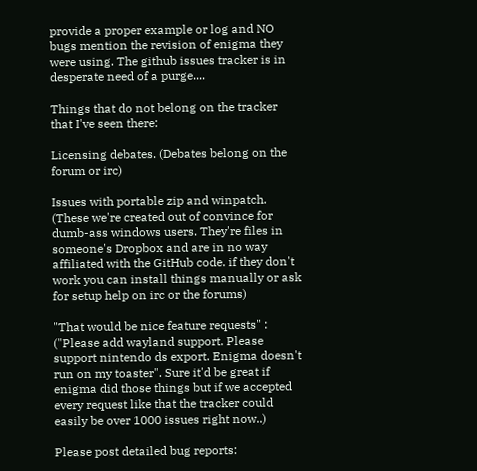provide a proper example or log and NO bugs mention the revision of enigma they were using. The github issues tracker is in desperate need of a purge....

Things that do not belong on the tracker that I've seen there:

Licensing debates. (Debates belong on the forum or irc)

Issues with portable zip and winpatch. (These we're created out of convince for dumb-ass windows users. They're files in someone's Dropbox and are in no way affiliated with the GitHub code. if they don't work you can install things manually or ask for setup help on irc or the forums)

"That would be nice feature requests" : ("Please add wayland support. Please support nintendo ds export. Enigma doesn't run on my toaster". Sure it'd be great if enigma did those things but if we accepted every request like that the tracker could easily be over 1000 issues right now..)

Please post detailed bug reports: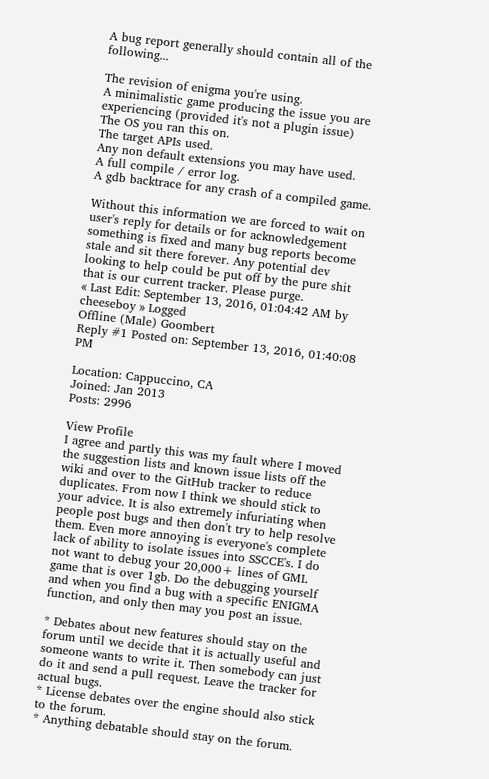A bug report generally should contain all of the following...

The revision of enigma you're using.
A minimalistic game producing the issue you are experiencing (provided it's not a plugin issue)
The OS you ran this on.
The target APIs used.
Any non default extensions you may have used.
A full compile / error log.
A gdb backtrace for any crash of a compiled game.

Without this information we are forced to wait on user's reply for details or for acknowledgement something is fixed and many bug reports become stale and sit there forever. Any potential dev looking to help could be put off by the pure shit that is our current tracker. Please purge.
« Last Edit: September 13, 2016, 01:04:42 AM by cheeseboy » Logged
Offline (Male) Goombert
Reply #1 Posted on: September 13, 2016, 01:40:08 PM

Location: Cappuccino, CA
Joined: Jan 2013
Posts: 2996

View Profile
I agree and partly this was my fault where I moved the suggestion lists and known issue lists off the wiki and over to the GitHub tracker to reduce duplicates. From now I think we should stick to your advice. It is also extremely infuriating when people post bugs and then don't try to help resolve them. Even more annoying is everyone's complete lack of ability to isolate issues into SSCCE's. I do not want to debug your 20,000+ lines of GML game that is over 1gb. Do the debugging yourself and when you find a bug with a specific ENIGMA function, and only then may you post an issue.

* Debates about new features should stay on the forum until we decide that it is actually useful and someone wants to write it. Then somebody can just do it and send a pull request. Leave the tracker for actual bugs.
* License debates over the engine should also stick to the forum.
* Anything debatable should stay on the forum.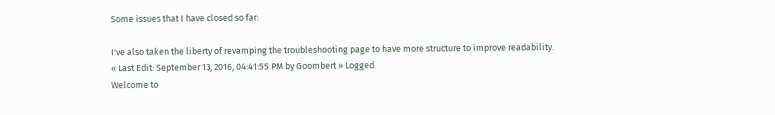Some issues that I have closed so far:

I've also taken the liberty of revamping the troubleshooting page to have more structure to improve readability.
« Last Edit: September 13, 2016, 04:41:55 PM by Goombert » Logged
Welcome to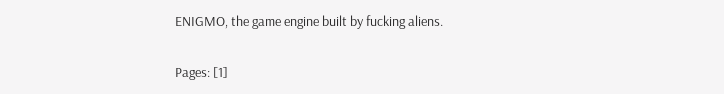ENIGMO, the game engine built by fucking aliens.

Pages: [1]